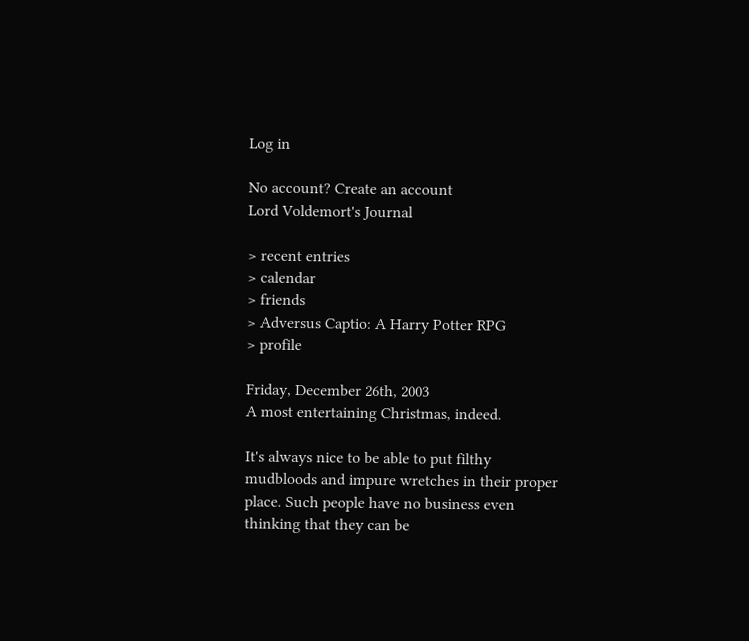Log in

No account? Create an account
Lord Voldemort's Journal

> recent entries
> calendar
> friends
> Adversus Captio: A Harry Potter RPG
> profile

Friday, December 26th, 2003
A most entertaining Christmas, indeed.

It's always nice to be able to put filthy mudbloods and impure wretches in their proper place. Such people have no business even thinking that they can be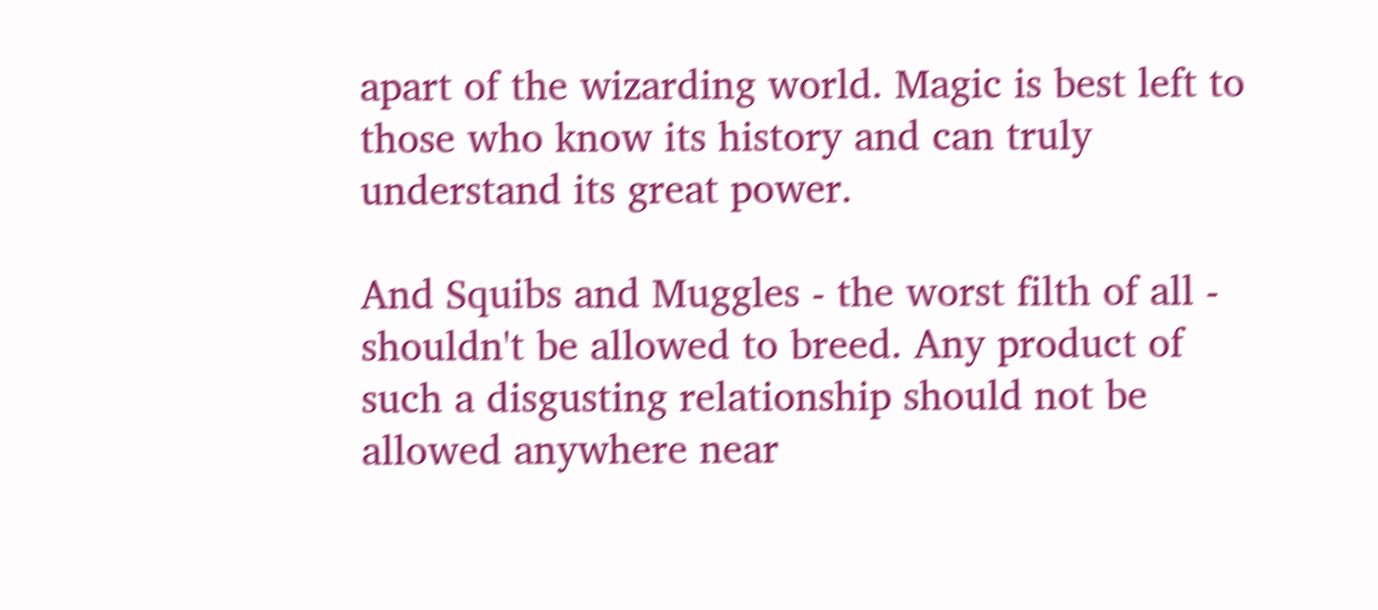apart of the wizarding world. Magic is best left to those who know its history and can truly understand its great power.

And Squibs and Muggles - the worst filth of all - shouldn't be allowed to breed. Any product of such a disgusting relationship should not be allowed anywhere near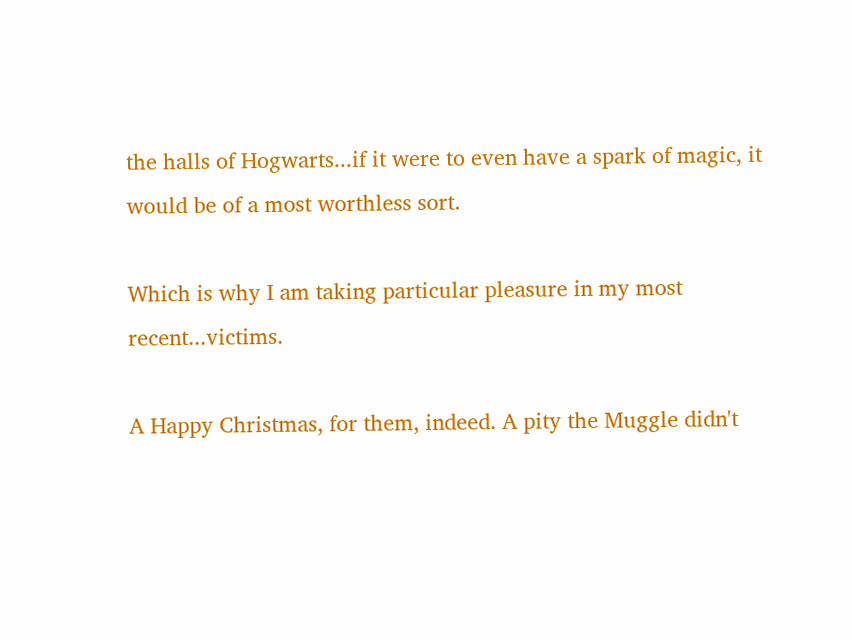the halls of Hogwarts...if it were to even have a spark of magic, it would be of a most worthless sort.

Which is why I am taking particular pleasure in my most recent...victims.

A Happy Christmas, for them, indeed. A pity the Muggle didn't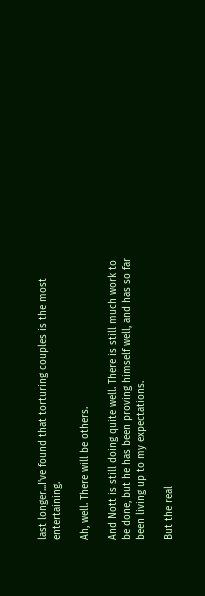last longer...I've found that torturing couples is the most entertaining.

Ah, well. There will be others.

And Nott is still doing quite well. There is still much work to be done, but he has been proving himself well, and has so far been living up to my expectations.

But the real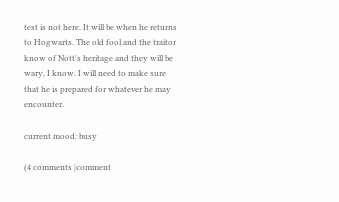test is not here. It will be when he returns to Hogwarts. The old fool and the traitor know of Nott's heritage and they will be wary, I know. I will need to make sure that he is prepared for whatever he may encounter.

current mood: busy

(4 comments |comment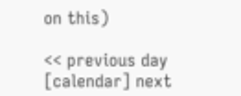on this)

<< previous day [calendar] next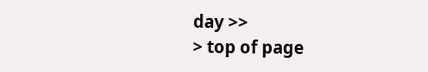day >>
> top of page